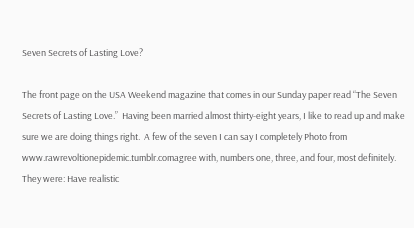Seven Secrets of Lasting Love?

The front page on the USA Weekend magazine that comes in our Sunday paper read “The Seven Secrets of Lasting Love.”  Having been married almost thirty-eight years, I like to read up and make sure we are doing things right.  A few of the seven I can say I completely Photo from www.rawrevoltionepidemic.tumblr.comagree with, numbers one, three, and four, most definitely.  They were: Have realistic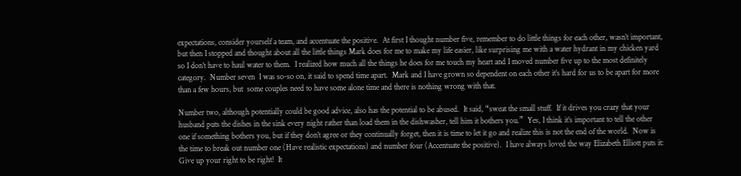expectations, consider yourself a team, and accentuate the positive.  At first I thought number five, remember to do little things for each other, wasn’t important, but then I stopped and thought about all the little things Mark does for me to make my life easier, like surprising me with a water hydrant in my chicken yard so I don’t have to haul water to them.  I realized how much all the things he does for me touch my heart and I moved number five up to the most definitely category.  Number seven  I was so-so on, it said to spend time apart.  Mark and I have grown so dependent on each other it’s hard for us to be apart for more than a few hours, but  some couples need to have some alone time and there is nothing wrong with that.

Number two, although potentially could be good advice, also has the potential to be abused.  It said, “sweat the small stuff.  If it drives you crazy that your husband puts the dishes in the sink every night rather than load them in the dishwasher, tell him it bothers you.”  Yes, I think it’s important to tell the other one if something bothers you, but if they don’t agree or they continually forget, then it is time to let it go and realize this is not the end of the world.  Now is the time to break out number one (Have realistic expectations) and number four (Accentuate the positive).  I have always loved the way Elizabeth Elliott puts it: Give up your right to be right!  It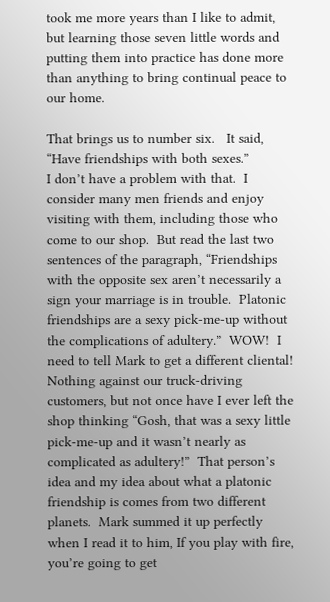took me more years than I like to admit, but learning those seven little words and putting them into practice has done more than anything to bring continual peace to our home.

That brings us to number six.   It said, “Have friendships with both sexes.”
I don’t have a problem with that.  I consider many men friends and enjoy visiting with them, including those who come to our shop.  But read the last two sentences of the paragraph, “Friendships with the opposite sex aren’t necessarily a sign your marriage is in trouble.  Platonic friendships are a sexy pick-me-up without the complications of adultery.”  WOW!  I need to tell Mark to get a different cliental!   Nothing against our truck-driving customers, but not once have I ever left the shop thinking “Gosh, that was a sexy little pick-me-up and it wasn’t nearly as complicated as adultery!”  That person’s idea and my idea about what a platonic friendship is comes from two different planets.  Mark summed it up perfectly when I read it to him, If you play with fire, you’re going to get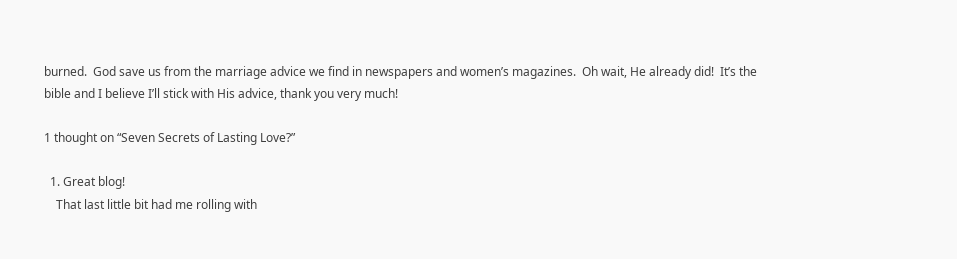burned.  God save us from the marriage advice we find in newspapers and women’s magazines.  Oh wait, He already did!  It’s the bible and I believe I’ll stick with His advice, thank you very much!

1 thought on “Seven Secrets of Lasting Love?”

  1. Great blog!
    That last little bit had me rolling with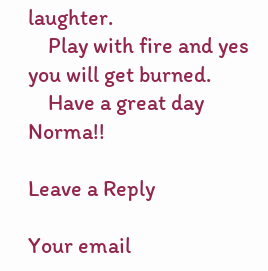laughter.
    Play with fire and yes you will get burned.
    Have a great day Norma!!

Leave a Reply

Your email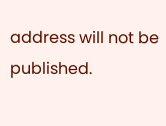address will not be published.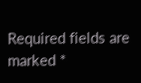Required fields are marked *